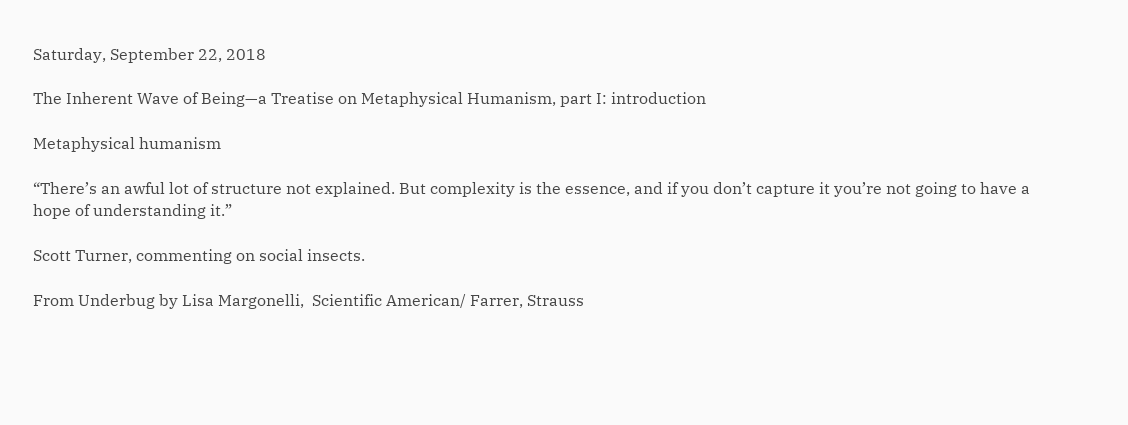Saturday, September 22, 2018

The Inherent Wave of Being—a Treatise on Metaphysical Humanism, part I: introduction

Metaphysical humanism

“There’s an awful lot of structure not explained. But complexity is the essence, and if you don’t capture it you’re not going to have a hope of understanding it.”

Scott Turner, commenting on social insects.

From Underbug by Lisa Margonelli,  Scientific American/ Farrer, Strauss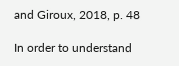and Giroux, 2018, p. 48

In order to understand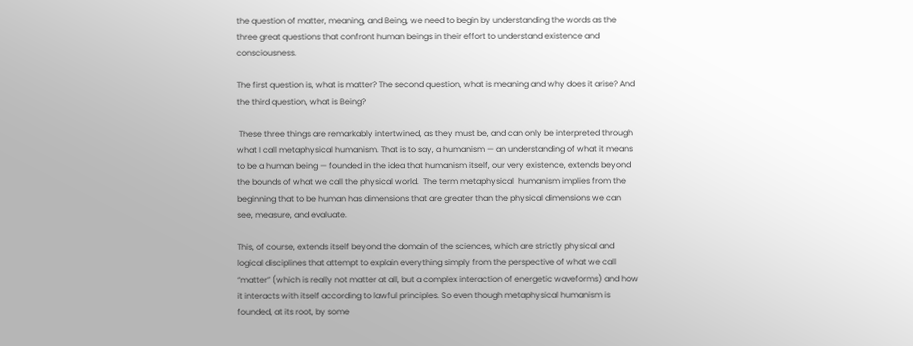the question of matter, meaning, and Being, we need to begin by understanding the words as the three great questions that confront human beings in their effort to understand existence and consciousness.

The first question is, what is matter? The second question, what is meaning and why does it arise? And the third question, what is Being?

 These three things are remarkably intertwined, as they must be, and can only be interpreted through what I call metaphysical humanism. That is to say, a humanism — an understanding of what it means to be a human being — founded in the idea that humanism itself, our very existence, extends beyond the bounds of what we call the physical world.  The term metaphysical  humanism implies from the beginning that to be human has dimensions that are greater than the physical dimensions we can see, measure, and evaluate.

This, of course, extends itself beyond the domain of the sciences, which are strictly physical and logical disciplines that attempt to explain everything simply from the perspective of what we call “matter” (which is really not matter at all, but a complex interaction of energetic waveforms) and how it interacts with itself according to lawful principles. So even though metaphysical humanism is founded, at its root, by some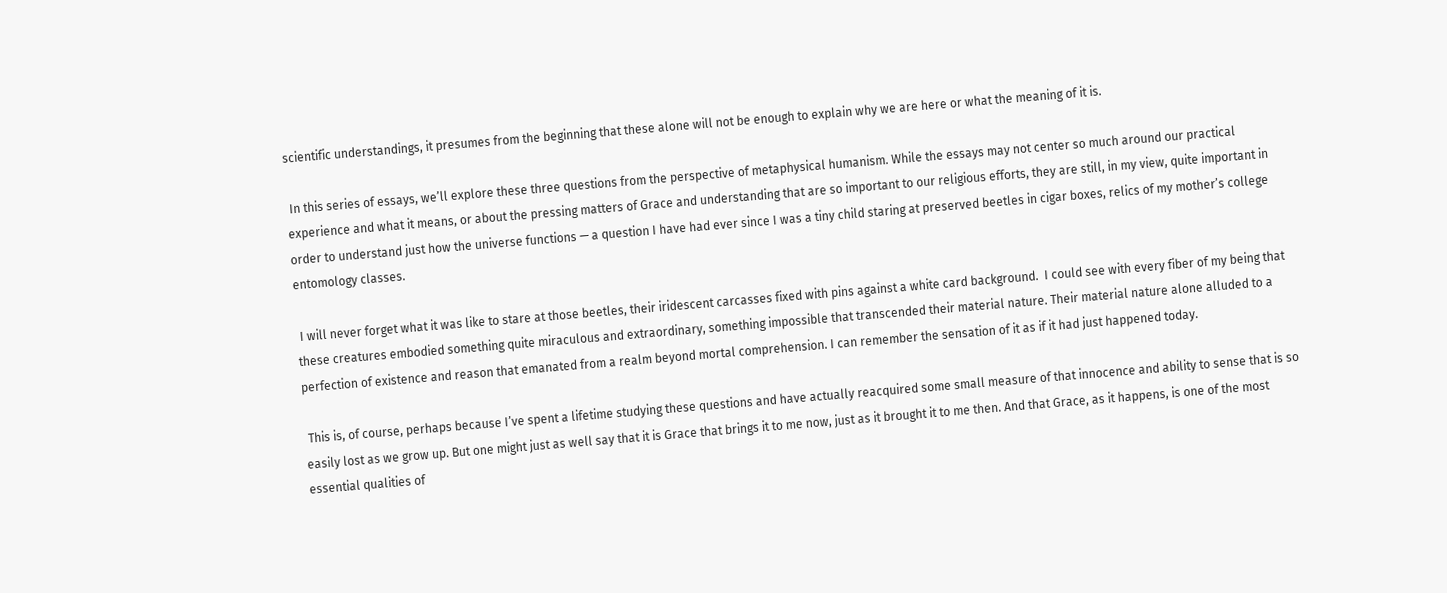scientific understandings, it presumes from the beginning that these alone will not be enough to explain why we are here or what the meaning of it is.

 In this series of essays, we’ll explore these three questions from the perspective of metaphysical humanism. While the essays may not center so much around our practical experience and what it means, or about the pressing matters of Grace and understanding that are so important to our religious efforts, they are still, in my view, quite important in order to understand just how the universe functions — a question I have had ever since I was a tiny child staring at preserved beetles in cigar boxes, relics of my mother’s college entomology classes.

 I will never forget what it was like to stare at those beetles, their iridescent carcasses fixed with pins against a white card background.  I could see with every fiber of my being that these creatures embodied something quite miraculous and extraordinary, something impossible that transcended their material nature. Their material nature alone alluded to a perfection of existence and reason that emanated from a realm beyond mortal comprehension. I can remember the sensation of it as if it had just happened today.

 This is, of course, perhaps because I’ve spent a lifetime studying these questions and have actually reacquired some small measure of that innocence and ability to sense that is so easily lost as we grow up. But one might just as well say that it is Grace that brings it to me now, just as it brought it to me then. And that Grace, as it happens, is one of the most essential qualities of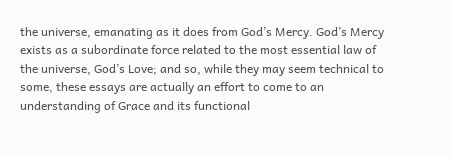the universe, emanating as it does from God’s Mercy. God’s Mercy exists as a subordinate force related to the most essential law of the universe, God’s Love; and so, while they may seem technical to some, these essays are actually an effort to come to an understanding of Grace and its functional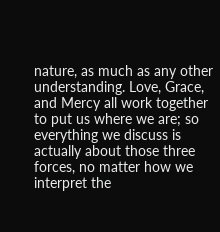nature, as much as any other understanding. Love, Grace, and Mercy all work together to put us where we are; so everything we discuss is actually about those three forces, no matter how we interpret the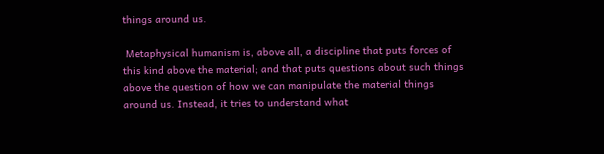things around us.

 Metaphysical humanism is, above all, a discipline that puts forces of this kind above the material; and that puts questions about such things above the question of how we can manipulate the material things around us. Instead, it tries to understand what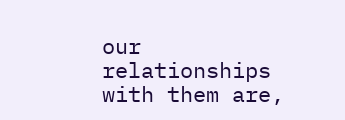our relationships with them are,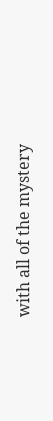with all of the mystery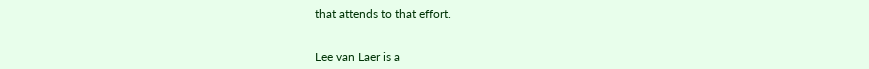that attends to that effort.


Lee van Laer is a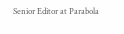Senior Editor at Parabola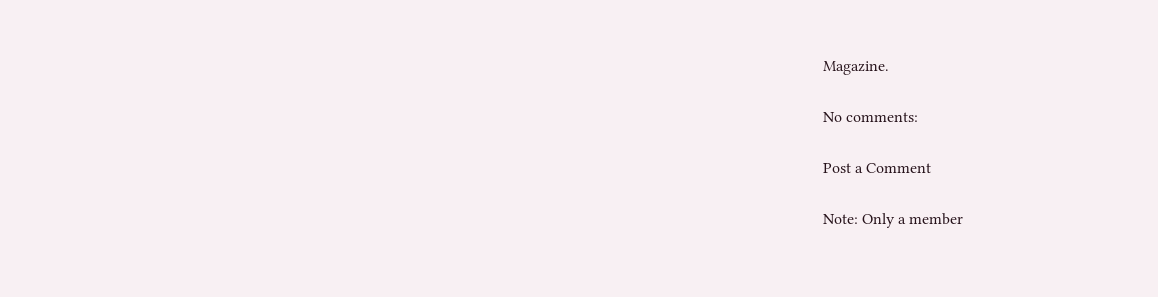Magazine.

No comments:

Post a Comment

Note: Only a member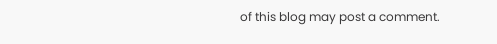of this blog may post a comment.